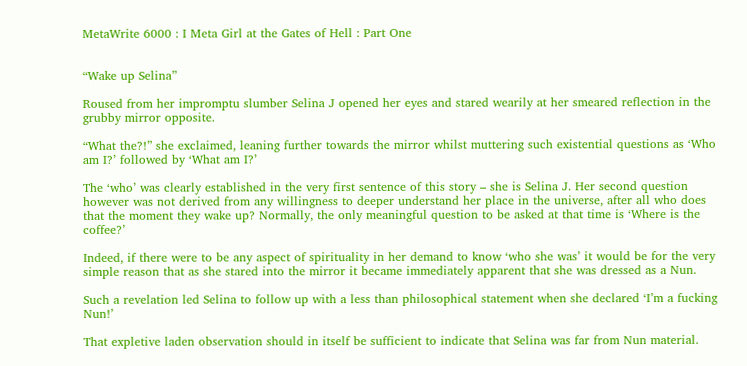MetaWrite 6000 : I Meta Girl at the Gates of Hell : Part One


“Wake up Selina”

Roused from her impromptu slumber Selina J opened her eyes and stared wearily at her smeared reflection in the grubby mirror opposite.

“What the?!” she exclaimed, leaning further towards the mirror whilst muttering such existential questions as ‘Who am I?’ followed by ‘What am I?’

The ‘who’ was clearly established in the very first sentence of this story – she is Selina J. Her second question however was not derived from any willingness to deeper understand her place in the universe, after all who does that the moment they wake up? Normally, the only meaningful question to be asked at that time is ‘Where is the coffee?’

Indeed, if there were to be any aspect of spirituality in her demand to know ‘who she was’ it would be for the very simple reason that as she stared into the mirror it became immediately apparent that she was dressed as a Nun.

Such a revelation led Selina to follow up with a less than philosophical statement when she declared ‘I’m a fucking Nun!’

That expletive laden observation should in itself be sufficient to indicate that Selina was far from Nun material.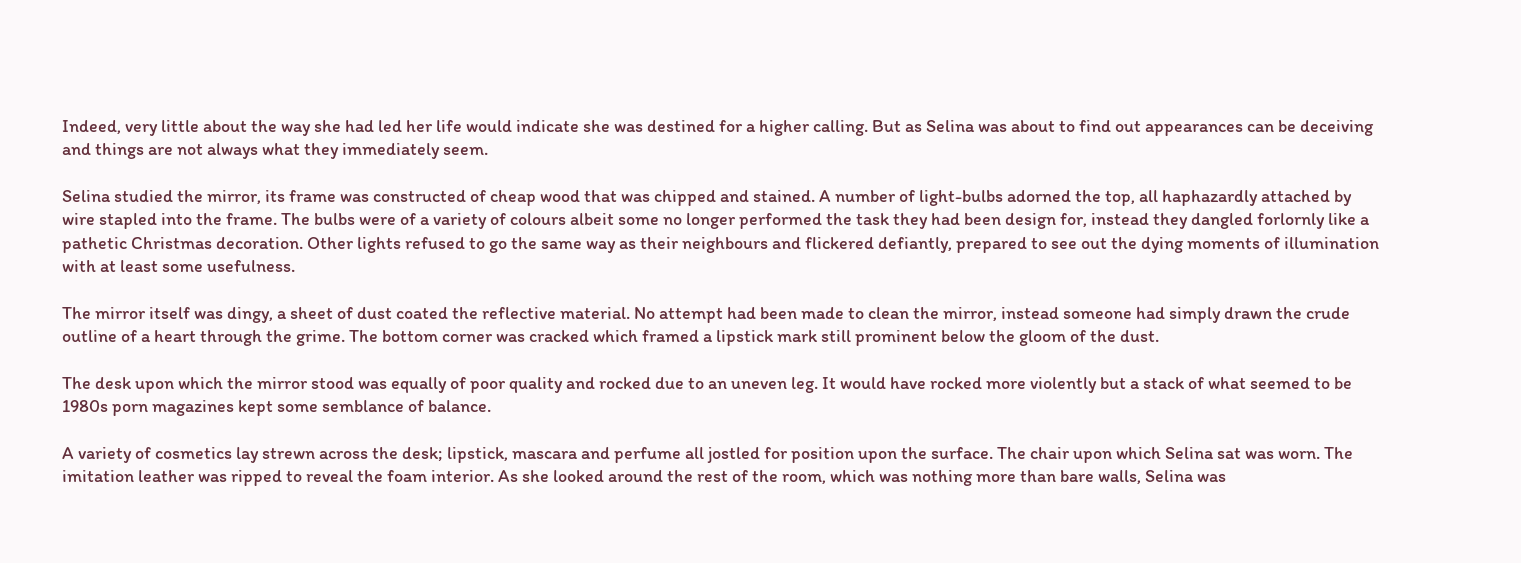Indeed, very little about the way she had led her life would indicate she was destined for a higher calling. But as Selina was about to find out appearances can be deceiving and things are not always what they immediately seem.

Selina studied the mirror, its frame was constructed of cheap wood that was chipped and stained. A number of light-bulbs adorned the top, all haphazardly attached by wire stapled into the frame. The bulbs were of a variety of colours albeit some no longer performed the task they had been design for, instead they dangled forlornly like a pathetic Christmas decoration. Other lights refused to go the same way as their neighbours and flickered defiantly, prepared to see out the dying moments of illumination with at least some usefulness.

The mirror itself was dingy, a sheet of dust coated the reflective material. No attempt had been made to clean the mirror, instead someone had simply drawn the crude outline of a heart through the grime. The bottom corner was cracked which framed a lipstick mark still prominent below the gloom of the dust.

The desk upon which the mirror stood was equally of poor quality and rocked due to an uneven leg. It would have rocked more violently but a stack of what seemed to be 1980s porn magazines kept some semblance of balance.

A variety of cosmetics lay strewn across the desk; lipstick, mascara and perfume all jostled for position upon the surface. The chair upon which Selina sat was worn. The imitation leather was ripped to reveal the foam interior. As she looked around the rest of the room, which was nothing more than bare walls, Selina was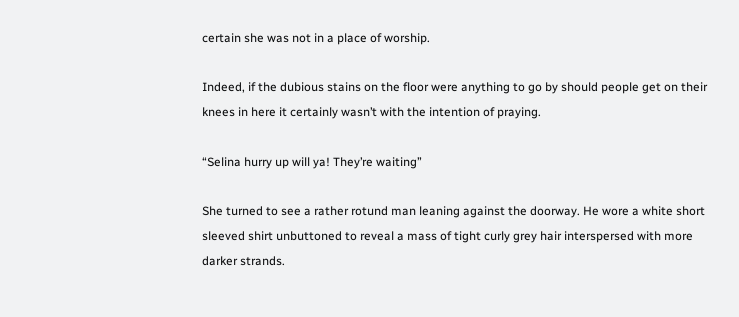certain she was not in a place of worship.

Indeed, if the dubious stains on the floor were anything to go by should people get on their knees in here it certainly wasn’t with the intention of praying.

“Selina hurry up will ya! They’re waiting”

She turned to see a rather rotund man leaning against the doorway. He wore a white short sleeved shirt unbuttoned to reveal a mass of tight curly grey hair interspersed with more darker strands.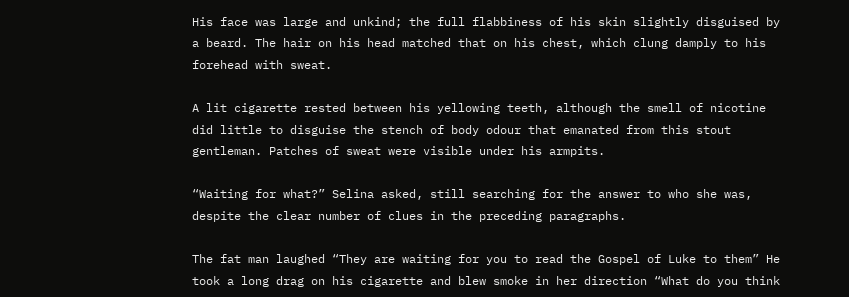His face was large and unkind; the full flabbiness of his skin slightly disguised by a beard. The hair on his head matched that on his chest, which clung damply to his forehead with sweat.

A lit cigarette rested between his yellowing teeth, although the smell of nicotine did little to disguise the stench of body odour that emanated from this stout gentleman. Patches of sweat were visible under his armpits.

“Waiting for what?” Selina asked, still searching for the answer to who she was, despite the clear number of clues in the preceding paragraphs.

The fat man laughed “They are waiting for you to read the Gospel of Luke to them” He took a long drag on his cigarette and blew smoke in her direction “What do you think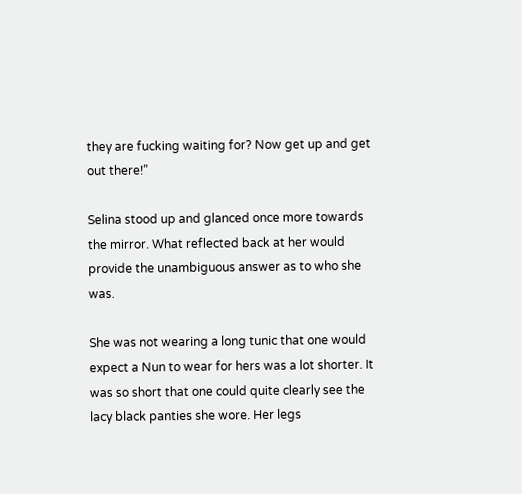they are fucking waiting for? Now get up and get out there!”

Selina stood up and glanced once more towards the mirror. What reflected back at her would provide the unambiguous answer as to who she was.

She was not wearing a long tunic that one would expect a Nun to wear for hers was a lot shorter. It was so short that one could quite clearly see the lacy black panties she wore. Her legs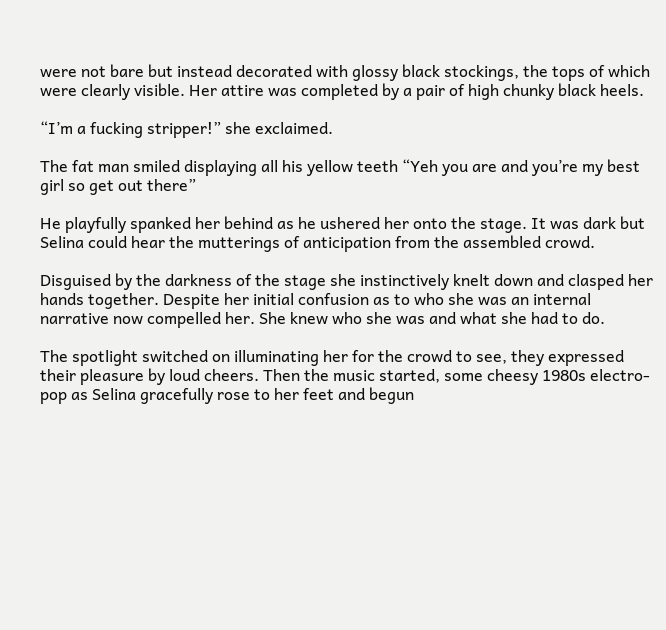were not bare but instead decorated with glossy black stockings, the tops of which were clearly visible. Her attire was completed by a pair of high chunky black heels.

“I’m a fucking stripper!” she exclaimed.

The fat man smiled displaying all his yellow teeth “Yeh you are and you’re my best girl so get out there”

He playfully spanked her behind as he ushered her onto the stage. It was dark but Selina could hear the mutterings of anticipation from the assembled crowd.

Disguised by the darkness of the stage she instinctively knelt down and clasped her hands together. Despite her initial confusion as to who she was an internal narrative now compelled her. She knew who she was and what she had to do.

The spotlight switched on illuminating her for the crowd to see, they expressed their pleasure by loud cheers. Then the music started, some cheesy 1980s electro-pop as Selina gracefully rose to her feet and begun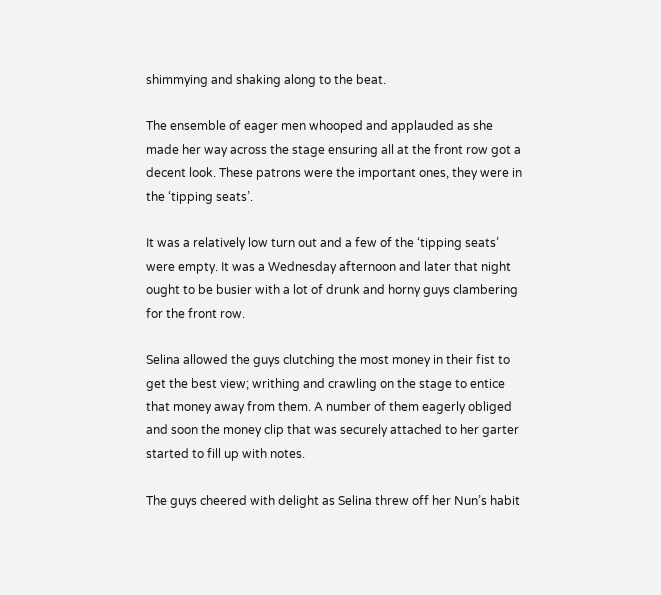shimmying and shaking along to the beat.

The ensemble of eager men whooped and applauded as she made her way across the stage ensuring all at the front row got a decent look. These patrons were the important ones, they were in the ‘tipping seats’.

It was a relatively low turn out and a few of the ‘tipping seats’ were empty. It was a Wednesday afternoon and later that night ought to be busier with a lot of drunk and horny guys clambering for the front row.

Selina allowed the guys clutching the most money in their fist to get the best view; writhing and crawling on the stage to entice that money away from them. A number of them eagerly obliged and soon the money clip that was securely attached to her garter started to fill up with notes.

The guys cheered with delight as Selina threw off her Nun’s habit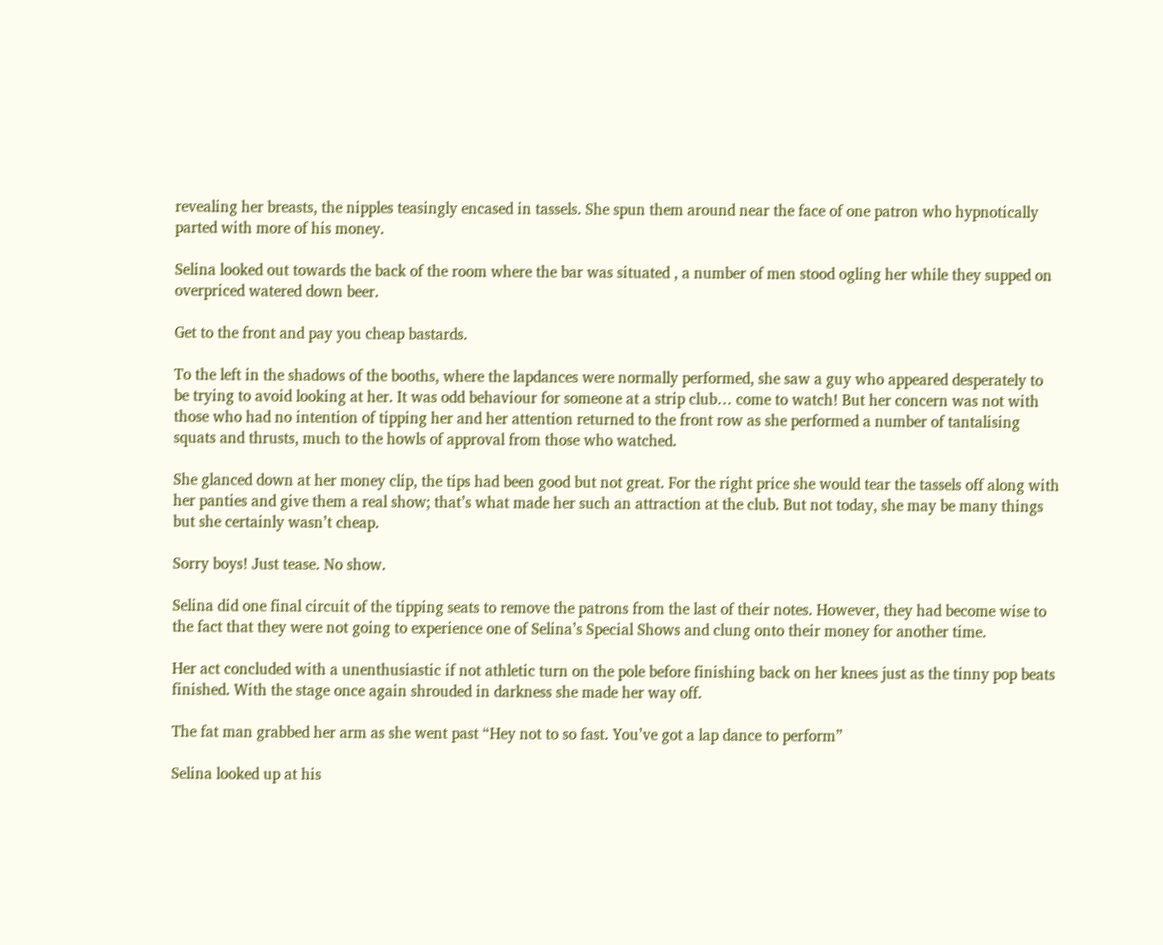revealing her breasts, the nipples teasingly encased in tassels. She spun them around near the face of one patron who hypnotically parted with more of his money.

Selina looked out towards the back of the room where the bar was situated , a number of men stood ogling her while they supped on overpriced watered down beer.

Get to the front and pay you cheap bastards.

To the left in the shadows of the booths, where the lapdances were normally performed, she saw a guy who appeared desperately to be trying to avoid looking at her. It was odd behaviour for someone at a strip club… come to watch! But her concern was not with those who had no intention of tipping her and her attention returned to the front row as she performed a number of tantalising squats and thrusts, much to the howls of approval from those who watched.

She glanced down at her money clip, the tips had been good but not great. For the right price she would tear the tassels off along with her panties and give them a real show; that’s what made her such an attraction at the club. But not today, she may be many things but she certainly wasn’t cheap.

Sorry boys! Just tease. No show.

Selina did one final circuit of the tipping seats to remove the patrons from the last of their notes. However, they had become wise to the fact that they were not going to experience one of Selina’s Special Shows and clung onto their money for another time.

Her act concluded with a unenthusiastic if not athletic turn on the pole before finishing back on her knees just as the tinny pop beats finished. With the stage once again shrouded in darkness she made her way off.

The fat man grabbed her arm as she went past “Hey not to so fast. You’ve got a lap dance to perform”

Selina looked up at his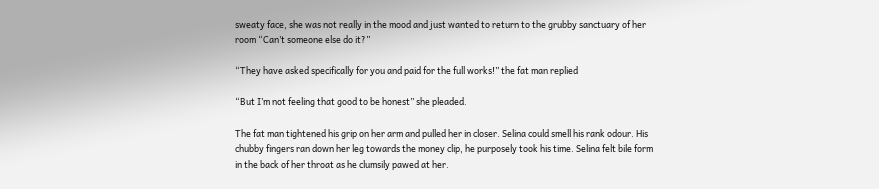sweaty face, she was not really in the mood and just wanted to return to the grubby sanctuary of her room “Can’t someone else do it?”

“They have asked specifically for you and paid for the full works!” the fat man replied

“But I’m not feeling that good to be honest” she pleaded.

The fat man tightened his grip on her arm and pulled her in closer. Selina could smell his rank odour. His chubby fingers ran down her leg towards the money clip, he purposely took his time. Selina felt bile form in the back of her throat as he clumsily pawed at her.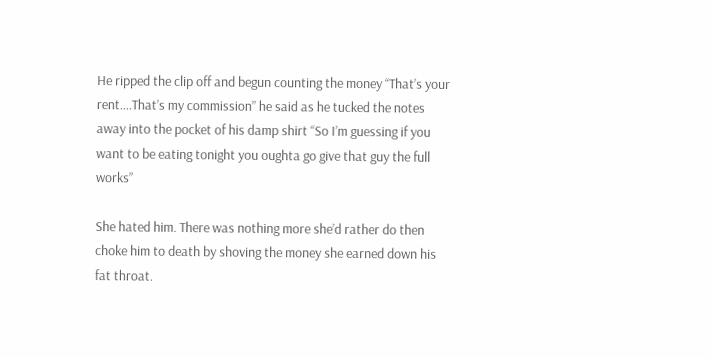He ripped the clip off and begun counting the money “That’s your rent….That’s my commission” he said as he tucked the notes away into the pocket of his damp shirt “So I’m guessing if you want to be eating tonight you oughta go give that guy the full works”

She hated him. There was nothing more she’d rather do then choke him to death by shoving the money she earned down his fat throat.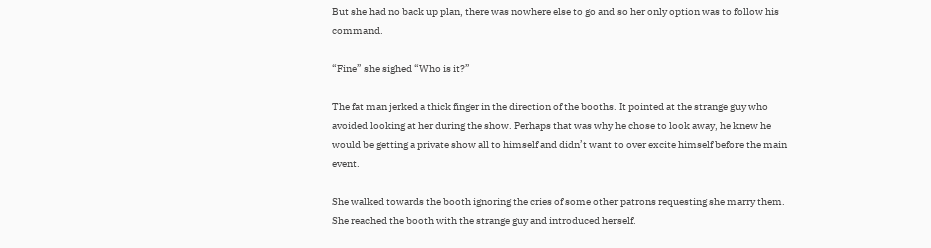But she had no back up plan, there was nowhere else to go and so her only option was to follow his command.

“Fine” she sighed “Who is it?”

The fat man jerked a thick finger in the direction of the booths. It pointed at the strange guy who avoided looking at her during the show. Perhaps that was why he chose to look away, he knew he would be getting a private show all to himself and didn’t want to over excite himself before the main event.

She walked towards the booth ignoring the cries of some other patrons requesting she marry them. She reached the booth with the strange guy and introduced herself.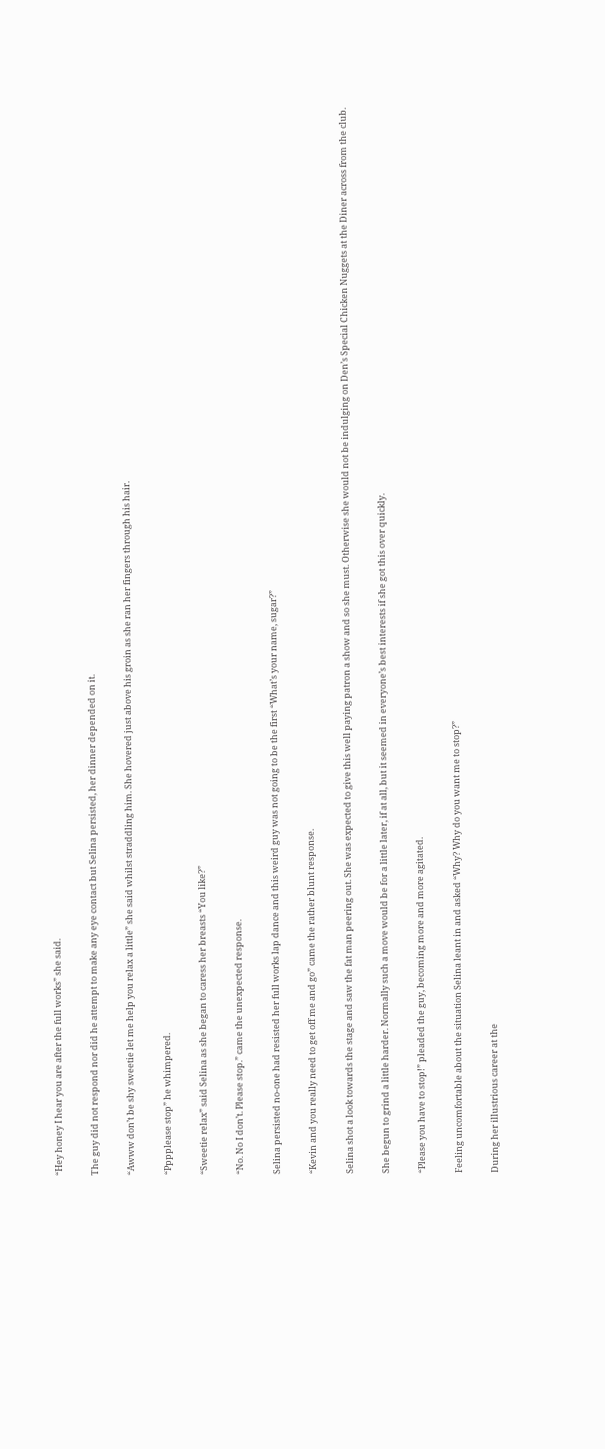“Hey honey I hear you are after the full works” she said.

The guy did not respond nor did he attempt to make any eye contact but Selina persisted, her dinner depended on it.

“Awww don’t be shy sweetie let me help you relax a little” she said whilst straddling him. She hovered just above his groin as she ran her fingers through his hair.

“Pppplease stop” he whimpered.

“Sweetie relax” said Selina as she began to caress her breasts “You like?”

“No. No I don’t. Please stop.” came the unexpected response.

Selina persisted no-one had resisted her full works lap dance and this weird guy was not going to be the first “What’s your name, sugar?”

“Kevin and you really need to get off me and go” came the rather blunt response.

Selina shot a look towards the stage and saw the fat man peering out. She was expected to give this well paying patron a show and so she must. Otherwise she would not be indulging on Den’s Special Chicken Nuggets at the Diner across from the club.

She begun to grind a little harder. Normally such a move would be for a little later, if at all, but it seemed in everyone’s best interests if she got this over quickly.

“Please you have to stop!” pleaded the guy, becoming more and more agitated.

Feeling uncomfortable about the situation Selina leant in and asked “Why? Why do you want me to stop?”

During her illustrious career at the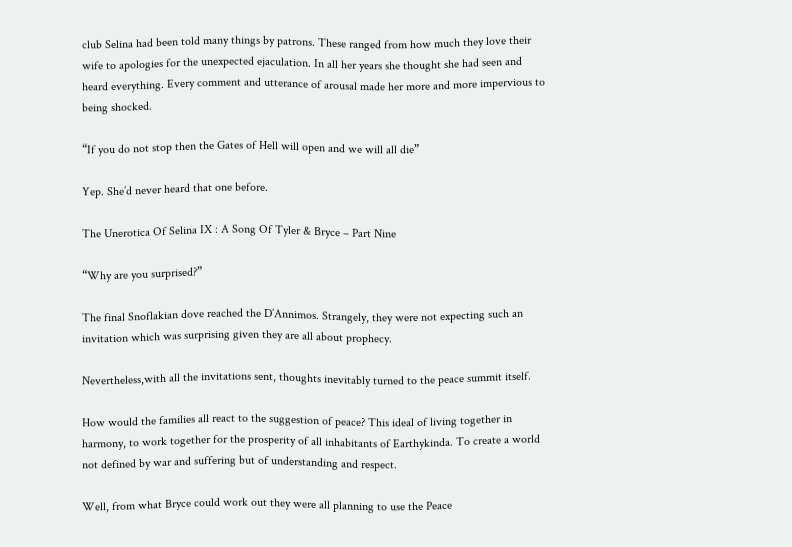club Selina had been told many things by patrons. These ranged from how much they love their wife to apologies for the unexpected ejaculation. In all her years she thought she had seen and heard everything. Every comment and utterance of arousal made her more and more impervious to being shocked.

“If you do not stop then the Gates of Hell will open and we will all die”

Yep. She’d never heard that one before.

The Unerotica Of Selina IX : A Song Of Tyler & Bryce – Part Nine

“Why are you surprised?”

The final Snoflakian dove reached the D’Annimos. Strangely, they were not expecting such an invitation which was surprising given they are all about prophecy.

Nevertheless,with all the invitations sent, thoughts inevitably turned to the peace summit itself.

How would the families all react to the suggestion of peace? This ideal of living together in harmony, to work together for the prosperity of all inhabitants of Earthykinda. To create a world not defined by war and suffering but of understanding and respect.

Well, from what Bryce could work out they were all planning to use the Peace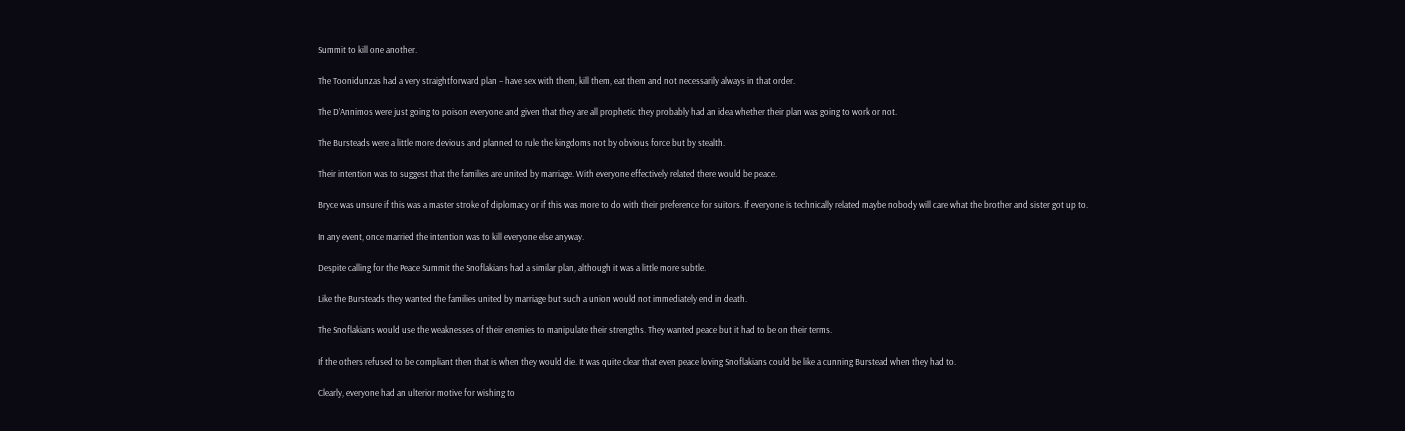Summit to kill one another.

The Toonidunzas had a very straightforward plan – have sex with them, kill them, eat them and not necessarily always in that order.

The D’Annimos were just going to poison everyone and given that they are all prophetic they probably had an idea whether their plan was going to work or not.

The Bursteads were a little more devious and planned to rule the kingdoms not by obvious force but by stealth.

Their intention was to suggest that the families are united by marriage. With everyone effectively related there would be peace.

Bryce was unsure if this was a master stroke of diplomacy or if this was more to do with their preference for suitors. If everyone is technically related maybe nobody will care what the brother and sister got up to.

In any event, once married the intention was to kill everyone else anyway.

Despite calling for the Peace Summit the Snoflakians had a similar plan, although it was a little more subtle.

Like the Bursteads they wanted the families united by marriage but such a union would not immediately end in death.

The Snoflakians would use the weaknesses of their enemies to manipulate their strengths. They wanted peace but it had to be on their terms.

If the others refused to be compliant then that is when they would die. It was quite clear that even peace loving Snoflakians could be like a cunning Burstead when they had to.

Clearly, everyone had an ulterior motive for wishing to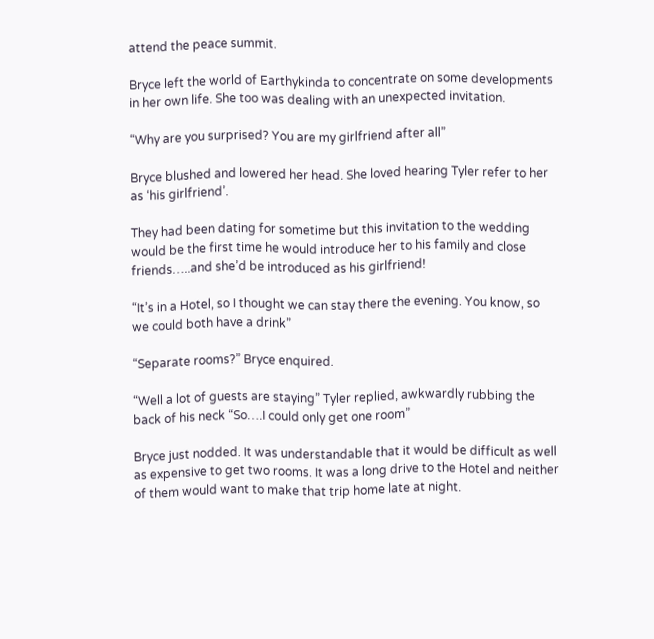attend the peace summit.

Bryce left the world of Earthykinda to concentrate on some developments in her own life. She too was dealing with an unexpected invitation.

“Why are you surprised? You are my girlfriend after all”

Bryce blushed and lowered her head. She loved hearing Tyler refer to her as ‘his girlfriend’.

They had been dating for sometime but this invitation to the wedding would be the first time he would introduce her to his family and close friends…..and she’d be introduced as his girlfriend!

“It’s in a Hotel, so I thought we can stay there the evening. You know, so we could both have a drink”

“Separate rooms?” Bryce enquired.

“Well a lot of guests are staying” Tyler replied, awkwardly rubbing the back of his neck “So….I could only get one room”

Bryce just nodded. It was understandable that it would be difficult as well as expensive to get two rooms. It was a long drive to the Hotel and neither of them would want to make that trip home late at night.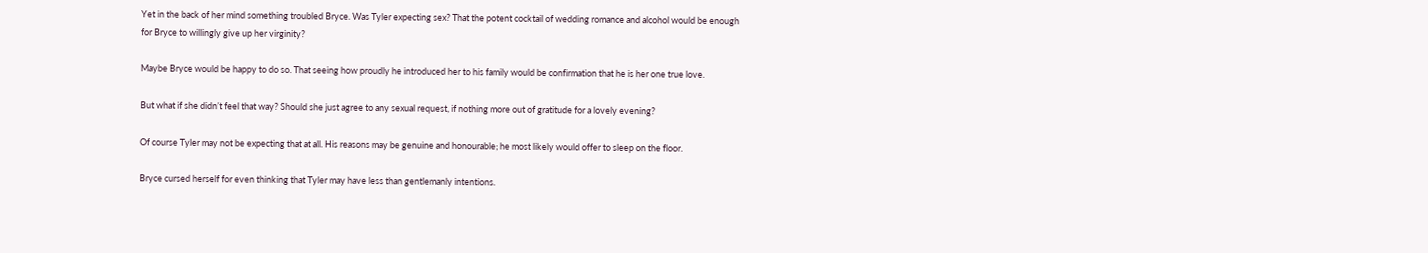Yet in the back of her mind something troubled Bryce. Was Tyler expecting sex? That the potent cocktail of wedding romance and alcohol would be enough for Bryce to willingly give up her virginity?

Maybe Bryce would be happy to do so. That seeing how proudly he introduced her to his family would be confirmation that he is her one true love.

But what if she didn’t feel that way? Should she just agree to any sexual request, if nothing more out of gratitude for a lovely evening?

Of course Tyler may not be expecting that at all. His reasons may be genuine and honourable; he most likely would offer to sleep on the floor.

Bryce cursed herself for even thinking that Tyler may have less than gentlemanly intentions.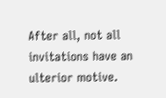After all, not all invitations have an ulterior motive.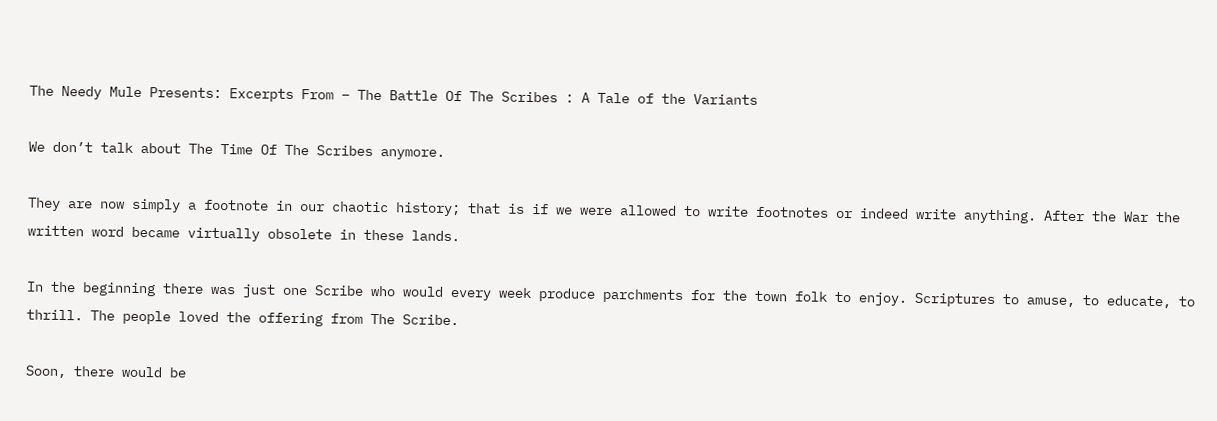The Needy Mule Presents: Excerpts From – The Battle Of The Scribes : A Tale of the Variants

We don’t talk about The Time Of The Scribes anymore.

They are now simply a footnote in our chaotic history; that is if we were allowed to write footnotes or indeed write anything. After the War the written word became virtually obsolete in these lands.

In the beginning there was just one Scribe who would every week produce parchments for the town folk to enjoy. Scriptures to amuse, to educate, to thrill. The people loved the offering from The Scribe.

Soon, there would be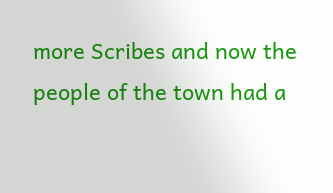more Scribes and now the people of the town had a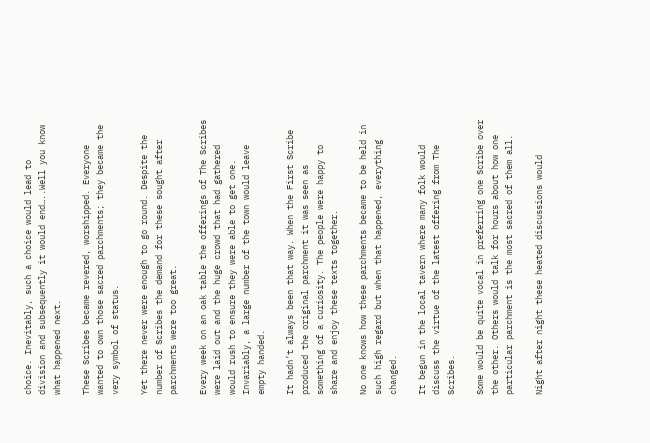choice. Inevitably, such a choice would lead to division and subsequently it would end…..Well you know what happened next.

These Scribes became revered, worshipped. Everyone wanted to own those sacred parchments; they became the very symbol of status.

Yet there never were enough to go round. Despite the number of Scribes the demand for these sought after parchments were too great.

Every week on an oak table the offerings of The Scribes were laid out and the huge crowd that had gathered would rush to ensure they were able to get one. Invariably, a large number of the town would leave empty handed.

It hadn’t always been that way. When the First Scribe produced the original parchment it was seen as something of a curiosity. The people were happy to share and enjoy these texts together.

No one knows how these parchments became to be held in such high regard but when that happened, everything changed.

It begun in the local tavern where many folk would discuss the virtue of the latest offering from The Scribes.

Some would be quite vocal in preferring one Scribe over the other. Others would talk for hours about how one particular parchment is the most sacred of them all.

Night after night these heated discussions would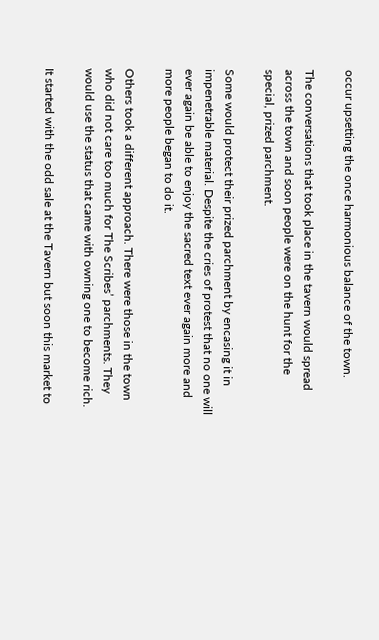occur upsetting the once harmonious balance of the town.

The conversations that took place in the tavern would spread across the town and soon people were on the hunt for the special, prized parchment.

Some would protect their prized parchment by encasing it in impenetrable material. Despite the cries of protest that no one will ever again be able to enjoy the sacred text ever again more and more people began to do it.

Others took a different approach. There were those in the town who did not care too much for The Scribes’ parchments. They would use the status that came with owning one to become rich.

It started with the odd sale at the Tavern but soon this market to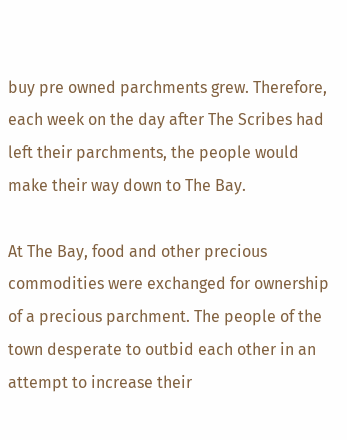buy pre owned parchments grew. Therefore, each week on the day after The Scribes had left their parchments, the people would make their way down to The Bay.

At The Bay, food and other precious commodities were exchanged for ownership of a precious parchment. The people of the town desperate to outbid each other in an attempt to increase their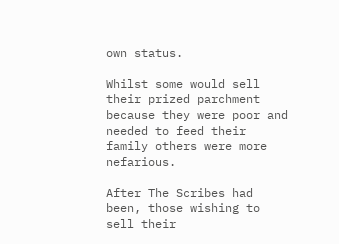own status.

Whilst some would sell their prized parchment because they were poor and needed to feed their family others were more nefarious.

After The Scribes had been, those wishing to sell their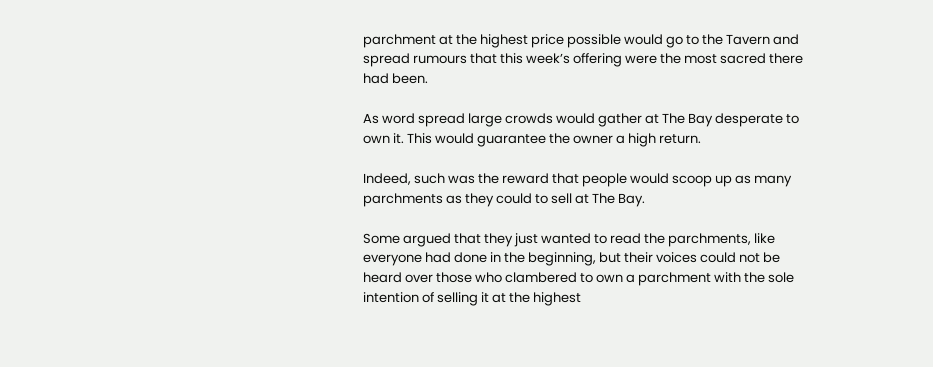parchment at the highest price possible would go to the Tavern and spread rumours that this week’s offering were the most sacred there had been.

As word spread large crowds would gather at The Bay desperate to own it. This would guarantee the owner a high return.

Indeed, such was the reward that people would scoop up as many parchments as they could to sell at The Bay.

Some argued that they just wanted to read the parchments, like everyone had done in the beginning, but their voices could not be heard over those who clambered to own a parchment with the sole intention of selling it at the highest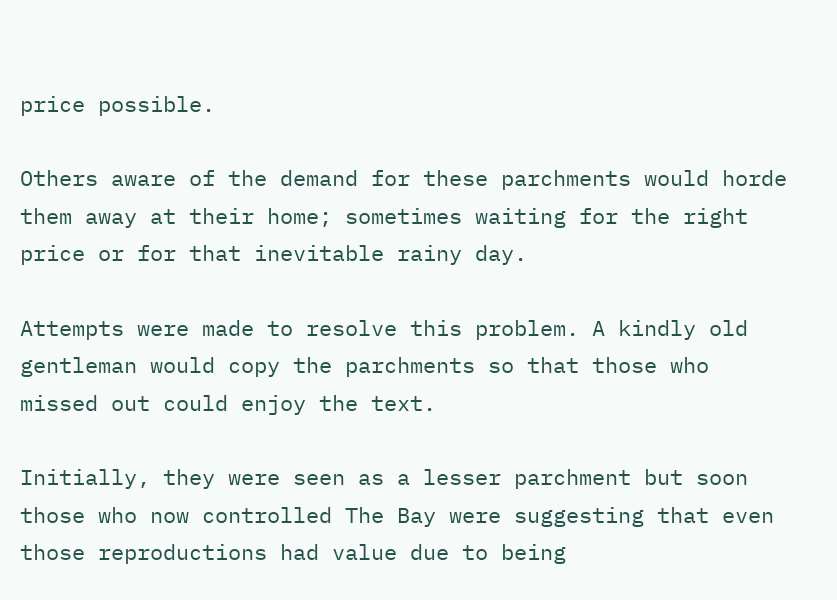price possible.

Others aware of the demand for these parchments would horde them away at their home; sometimes waiting for the right price or for that inevitable rainy day.

Attempts were made to resolve this problem. A kindly old gentleman would copy the parchments so that those who missed out could enjoy the text.

Initially, they were seen as a lesser parchment but soon those who now controlled The Bay were suggesting that even those reproductions had value due to being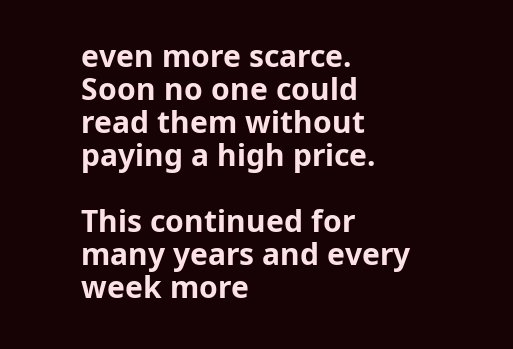even more scarce. Soon no one could read them without paying a high price.

This continued for many years and every week more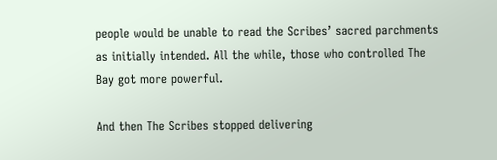people would be unable to read the Scribes’ sacred parchments as initially intended. All the while, those who controlled The Bay got more powerful.

And then The Scribes stopped delivering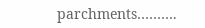parchments……….